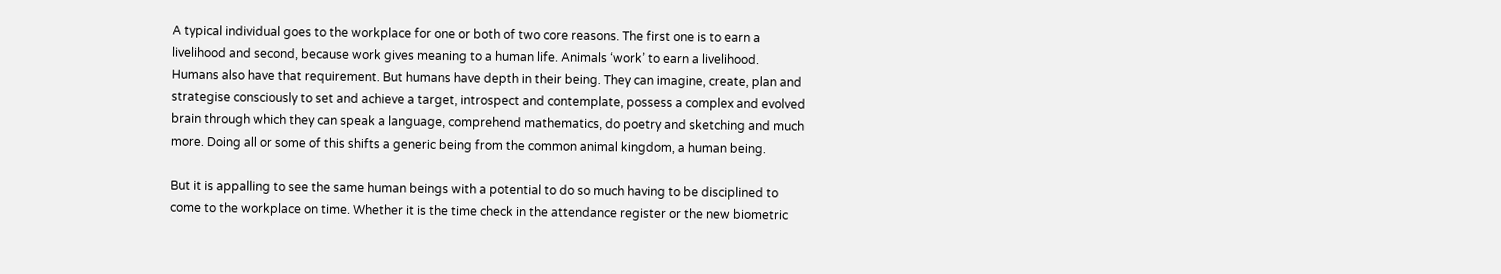A typical individual goes to the workplace for one or both of two core reasons. The first one is to earn a livelihood and second, because work gives meaning to a human life. Animals ‘work’ to earn a livelihood. Humans also have that requirement. But humans have depth in their being. They can imagine, create, plan and strategise consciously to set and achieve a target, introspect and contemplate, possess a complex and evolved brain through which they can speak a language, comprehend mathematics, do poetry and sketching and much more. Doing all or some of this shifts a generic being from the common animal kingdom, a human being.

But it is appalling to see the same human beings with a potential to do so much having to be disciplined to come to the workplace on time. Whether it is the time check in the attendance register or the new biometric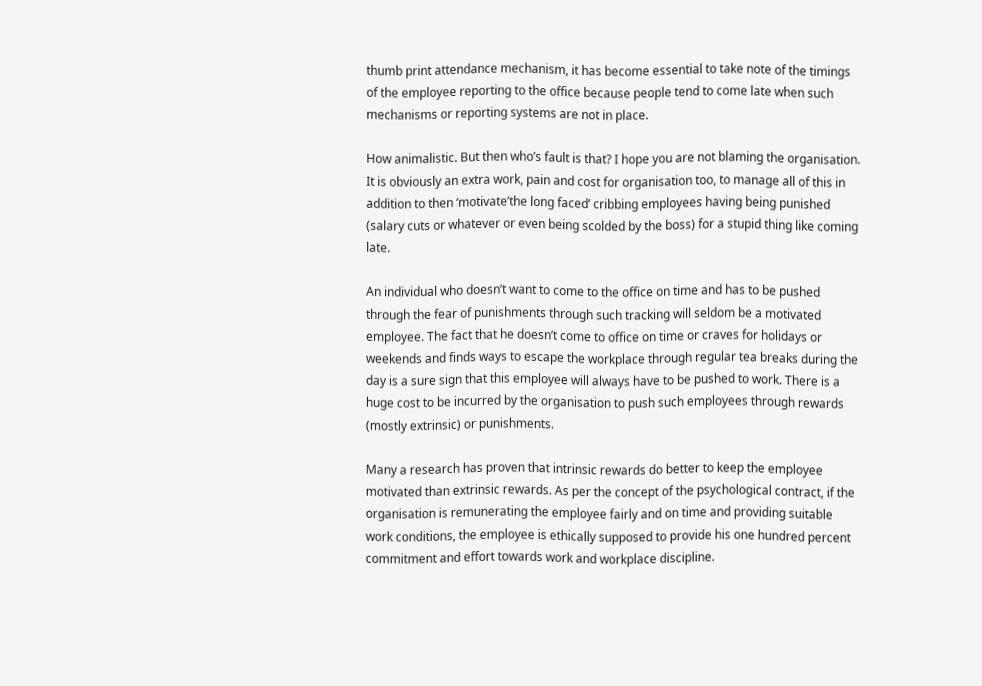thumb print attendance mechanism, it has become essential to take note of the timings of the employee reporting to the office because people tend to come late when such mechanisms or reporting systems are not in place.

How animalistic. But then who’s fault is that? I hope you are not blaming the organisation. It is obviously an extra work, pain and cost for organisation too, to manage all of this in addition to then ‘motivate’the long faced’ cribbing employees having being punished (salary cuts or whatever or even being scolded by the boss) for a stupid thing like coming late.

An individual who doesn’t want to come to the office on time and has to be pushed through the fear of punishments through such tracking will seldom be a motivated employee. The fact that he doesn’t come to office on time or craves for holidays or weekends and finds ways to escape the workplace through regular tea breaks during the day is a sure sign that this employee will always have to be pushed to work. There is a huge cost to be incurred by the organisation to push such employees through rewards (mostly extrinsic) or punishments.

Many a research has proven that intrinsic rewards do better to keep the employee motivated than extrinsic rewards. As per the concept of the psychological contract, if the organisation is remunerating the employee fairly and on time and providing suitable work conditions, the employee is ethically supposed to provide his one hundred percent commitment and effort towards work and workplace discipline.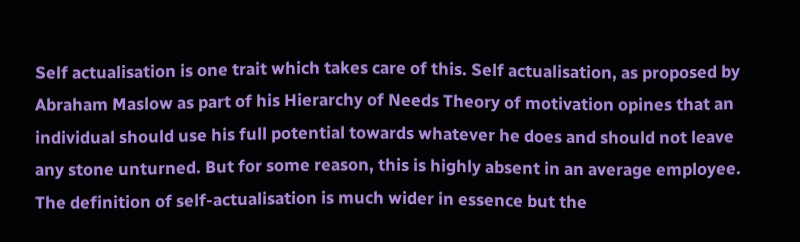Self actualisation is one trait which takes care of this. Self actualisation, as proposed by Abraham Maslow as part of his Hierarchy of Needs Theory of motivation opines that an individual should use his full potential towards whatever he does and should not leave any stone unturned. But for some reason, this is highly absent in an average employee. The definition of self-actualisation is much wider in essence but the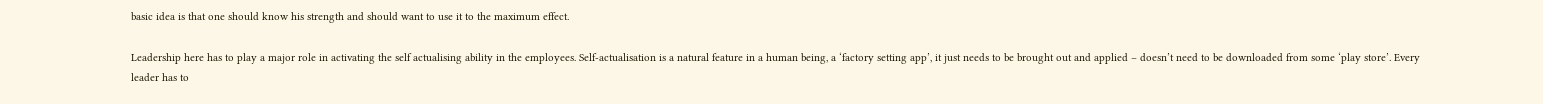basic idea is that one should know his strength and should want to use it to the maximum effect.

Leadership here has to play a major role in activating the self actualising ability in the employees. Self-actualisation is a natural feature in a human being, a ‘factory setting app’, it just needs to be brought out and applied – doesn’t need to be downloaded from some ‘play store’. Every leader has to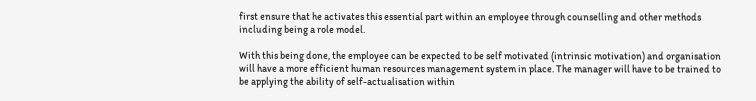first ensure that he activates this essential part within an employee through counselling and other methods including being a role model.

With this being done, the employee can be expected to be self motivated (intrinsic motivation) and organisation will have a more efficient human resources management system in place. The manager will have to be trained to be applying the ability of self-actualisation within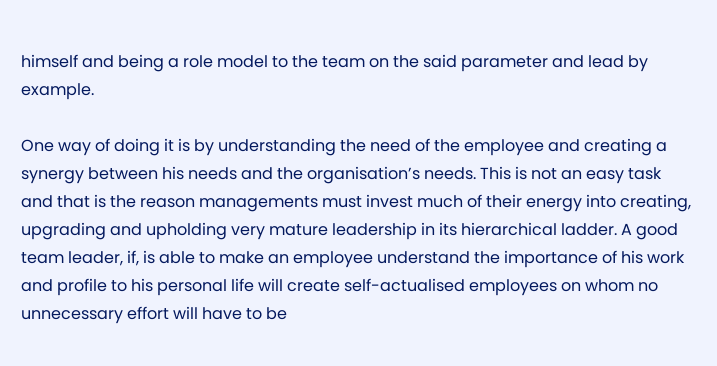himself and being a role model to the team on the said parameter and lead by example.

One way of doing it is by understanding the need of the employee and creating a synergy between his needs and the organisation’s needs. This is not an easy task and that is the reason managements must invest much of their energy into creating, upgrading and upholding very mature leadership in its hierarchical ladder. A good team leader, if, is able to make an employee understand the importance of his work and profile to his personal life will create self-actualised employees on whom no unnecessary effort will have to be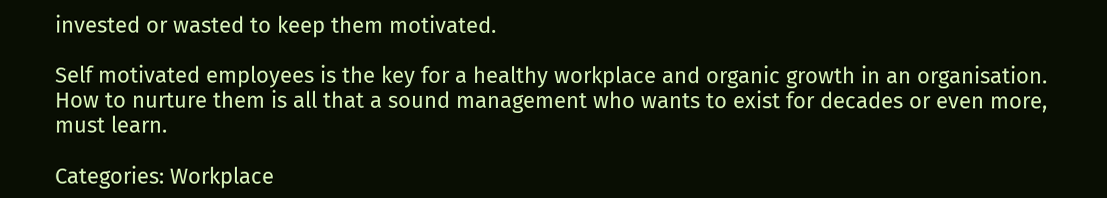invested or wasted to keep them motivated.

Self motivated employees is the key for a healthy workplace and organic growth in an organisation. How to nurture them is all that a sound management who wants to exist for decades or even more, must learn.

Categories: Workplace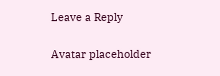Leave a Reply

Avatar placeholder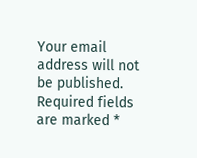Your email address will not be published. Required fields are marked *